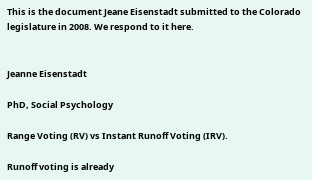This is the document Jeane Eisenstadt submitted to the Colorado legislature in 2008. We respond to it here.


Jeanne Eisenstadt

PhD, Social Psychology

Range Voting (RV) vs Instant Runoff Voting (IRV).

Runoff voting is already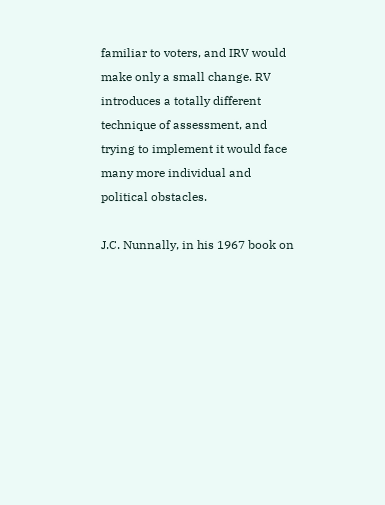familiar to voters, and IRV would make only a small change. RV introduces a totally different technique of assessment, and trying to implement it would face many more individual and political obstacles.

J.C. Nunnally, in his 1967 book on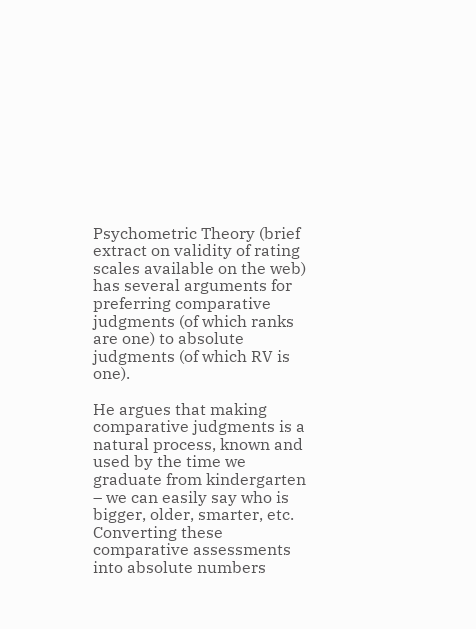Psychometric Theory (brief extract on validity of rating scales available on the web) has several arguments for preferring comparative judgments (of which ranks are one) to absolute judgments (of which RV is one).

He argues that making comparative judgments is a natural process, known and used by the time we graduate from kindergarten – we can easily say who is bigger, older, smarter, etc. Converting these comparative assessments into absolute numbers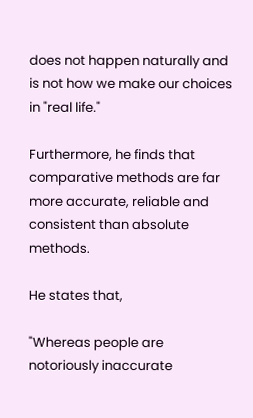does not happen naturally and is not how we make our choices in "real life."

Furthermore, he finds that comparative methods are far more accurate, reliable and consistent than absolute methods.

He states that,

"Whereas people are notoriously inaccurate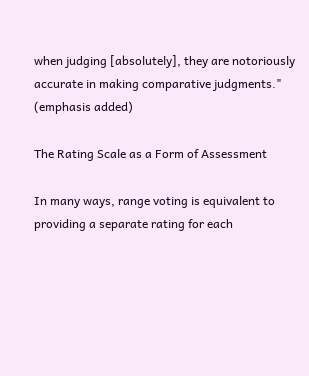when judging [absolutely], they are notoriously accurate in making comparative judgments." (emphasis added)

The Rating Scale as a Form of Assessment

In many ways, range voting is equivalent to providing a separate rating for each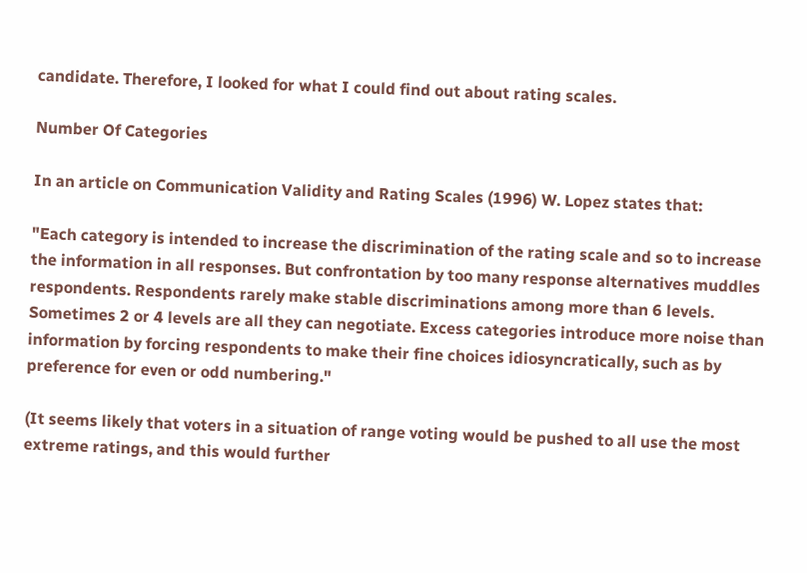candidate. Therefore, I looked for what I could find out about rating scales.

Number Of Categories

In an article on Communication Validity and Rating Scales (1996) W. Lopez states that:

"Each category is intended to increase the discrimination of the rating scale and so to increase the information in all responses. But confrontation by too many response alternatives muddles respondents. Respondents rarely make stable discriminations among more than 6 levels. Sometimes 2 or 4 levels are all they can negotiate. Excess categories introduce more noise than information by forcing respondents to make their fine choices idiosyncratically, such as by preference for even or odd numbering."

(It seems likely that voters in a situation of range voting would be pushed to all use the most extreme ratings, and this would further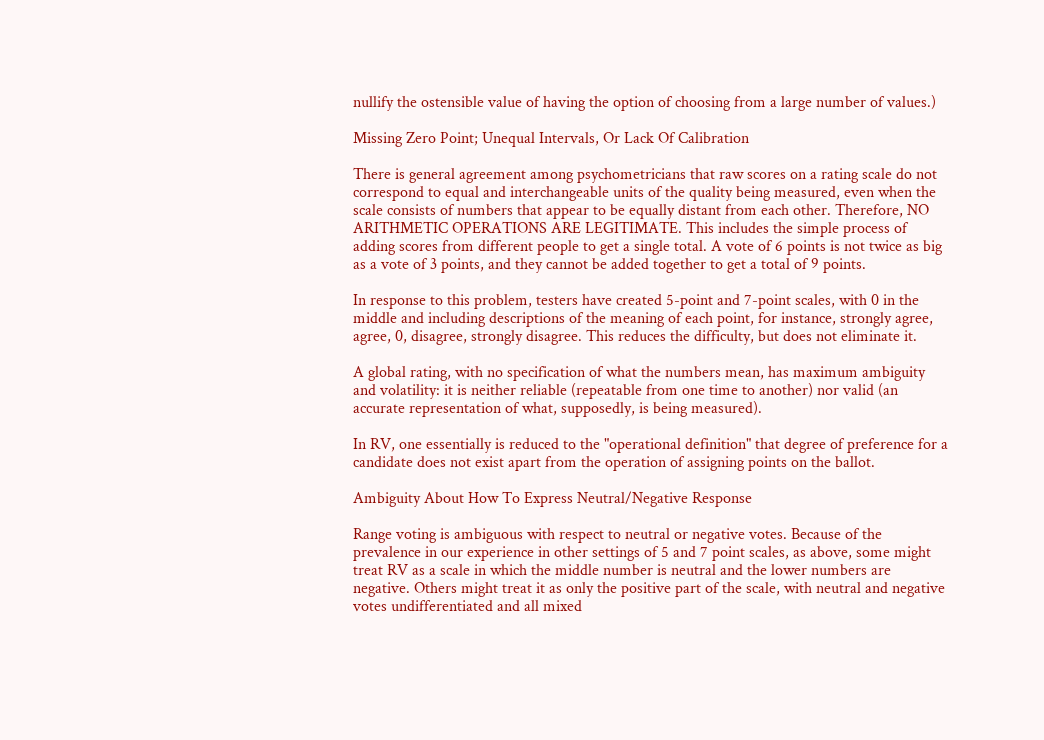nullify the ostensible value of having the option of choosing from a large number of values.)

Missing Zero Point; Unequal Intervals, Or Lack Of Calibration

There is general agreement among psychometricians that raw scores on a rating scale do not correspond to equal and interchangeable units of the quality being measured, even when the scale consists of numbers that appear to be equally distant from each other. Therefore, NO ARITHMETIC OPERATIONS ARE LEGITIMATE. This includes the simple process of adding scores from different people to get a single total. A vote of 6 points is not twice as big as a vote of 3 points, and they cannot be added together to get a total of 9 points.

In response to this problem, testers have created 5-point and 7-point scales, with 0 in the middle and including descriptions of the meaning of each point, for instance, strongly agree, agree, 0, disagree, strongly disagree. This reduces the difficulty, but does not eliminate it.

A global rating, with no specification of what the numbers mean, has maximum ambiguity and volatility: it is neither reliable (repeatable from one time to another) nor valid (an accurate representation of what, supposedly, is being measured).

In RV, one essentially is reduced to the "operational definition" that degree of preference for a candidate does not exist apart from the operation of assigning points on the ballot.

Ambiguity About How To Express Neutral/Negative Response

Range voting is ambiguous with respect to neutral or negative votes. Because of the prevalence in our experience in other settings of 5 and 7 point scales, as above, some might treat RV as a scale in which the middle number is neutral and the lower numbers are negative. Others might treat it as only the positive part of the scale, with neutral and negative votes undifferentiated and all mixed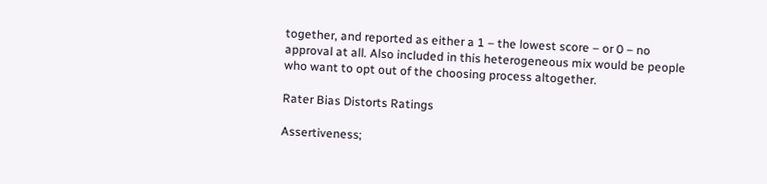together, and reported as either a 1 – the lowest score – or 0 – no approval at all. Also included in this heterogeneous mix would be people who want to opt out of the choosing process altogether.

Rater Bias Distorts Ratings

Assertiveness;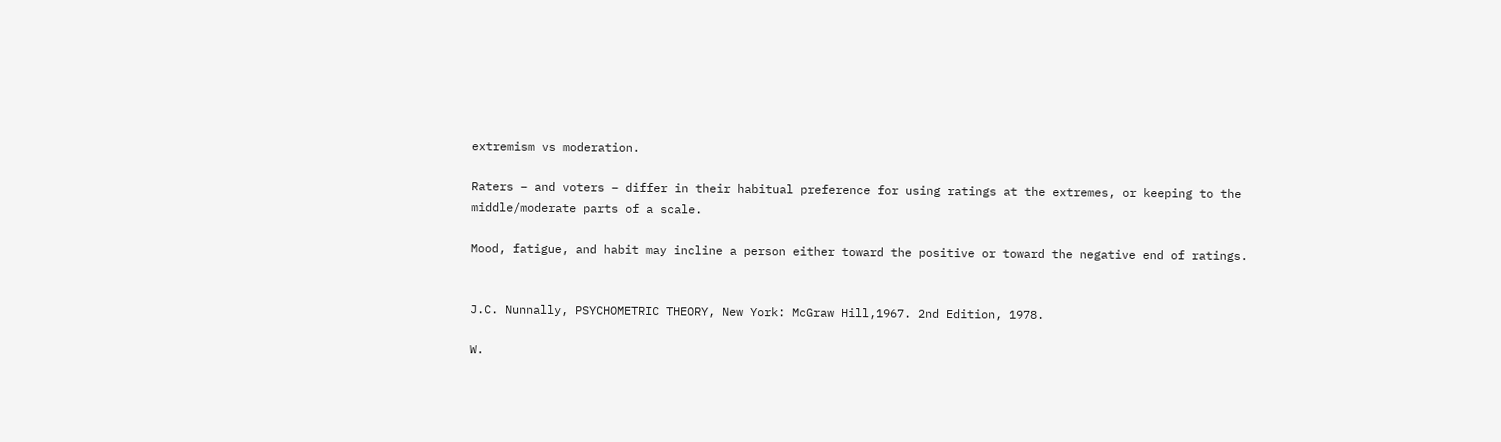extremism vs moderation.

Raters – and voters – differ in their habitual preference for using ratings at the extremes, or keeping to the middle/moderate parts of a scale.

Mood, fatigue, and habit may incline a person either toward the positive or toward the negative end of ratings.


J.C. Nunnally, PSYCHOMETRIC THEORY, New York: McGraw Hill,1967. 2nd Edition, 1978.

W.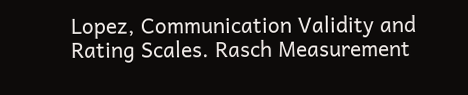Lopez, Communication Validity and Rating Scales. Rasch Measurement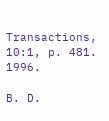Transactions, 10:1, p. 481. 1996.

B. D.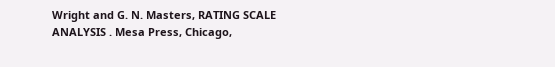Wright and G. N. Masters, RATING SCALE ANALYSIS . Mesa Press, Chicago,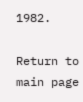1982.

Return to main page